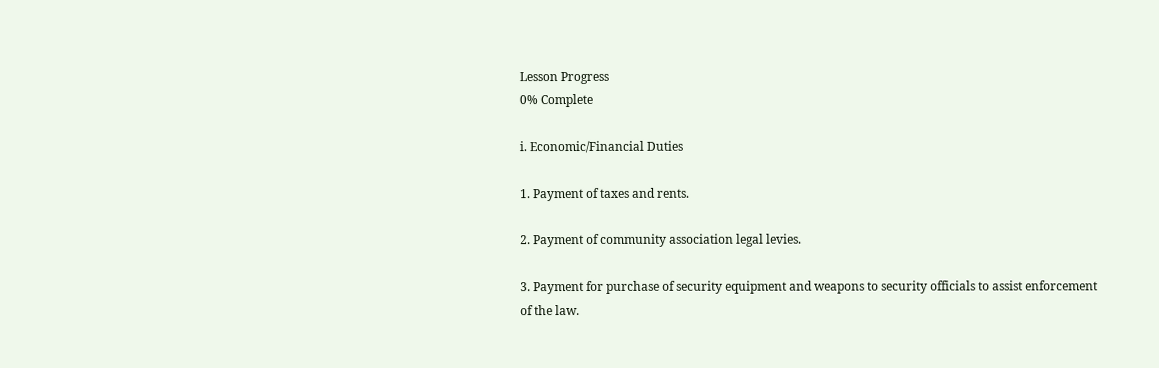Lesson Progress
0% Complete

i. Economic/Financial Duties

1. Payment of taxes and rents.

2. Payment of community association legal levies.

3. Payment for purchase of security equipment and weapons to security officials to assist enforcement of the law.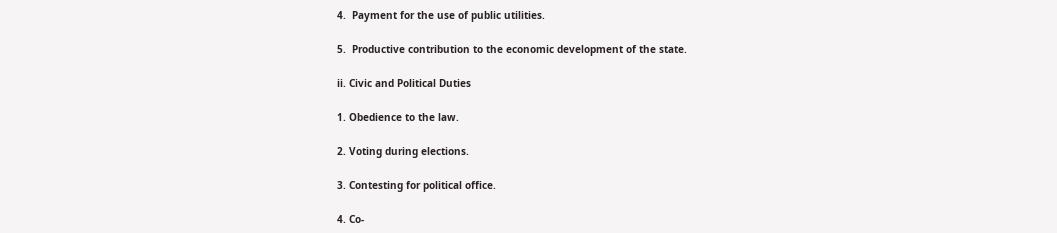4.  Payment for the use of public utilities.

5.  Productive contribution to the economic development of the state.

ii. Civic and Political Duties

1. Obedience to the law.

2. Voting during elections.

3. Contesting for political office.

4. Co-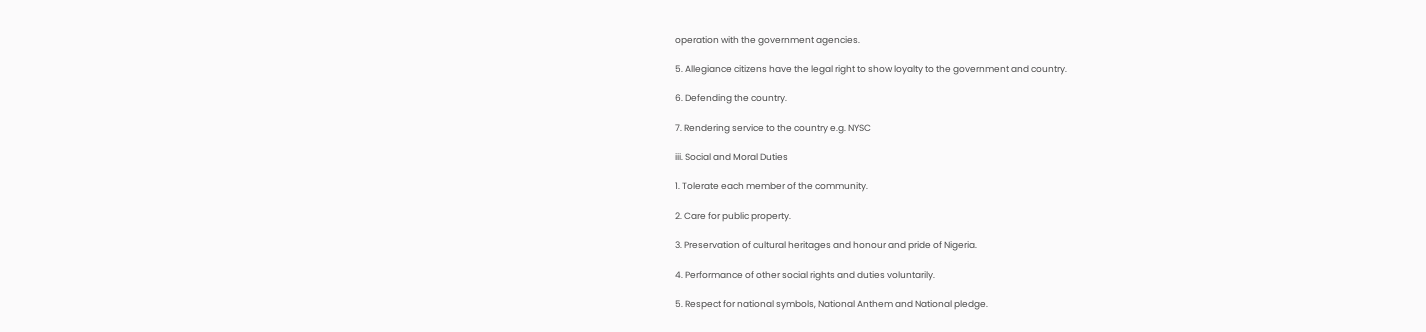operation with the government agencies.

5. Allegiance citizens have the legal right to show loyalty to the government and country.

6. Defending the country.

7. Rendering service to the country e.g. NYSC

iii. Social and Moral Duties

1. Tolerate each member of the community.

2. Care for public property.

3. Preservation of cultural heritages and honour and pride of Nigeria.

4. Performance of other social rights and duties voluntarily.

5. Respect for national symbols, National Anthem and National pledge.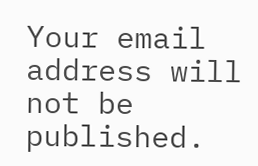Your email address will not be published.